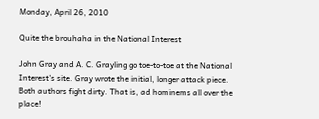Monday, April 26, 2010

Quite the brouhaha in the National Interest

John Gray and A. C. Grayling go toe-to-toe at the National Interest's site. Gray wrote the initial, longer attack piece. Both authors fight dirty. That is, ad hominems all over the place!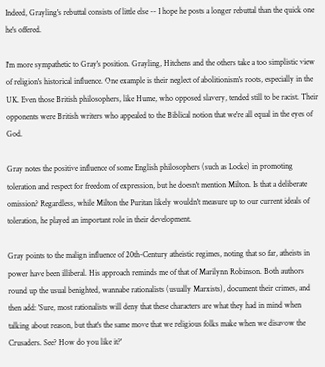Indeed, Grayling's rebuttal consists of little else -- I hope he posts a longer rebuttal than the quick one he's offered.

I'm more sympathetic to Gray's position. Grayling, Hitchens and the others take a too simplistic view of religion's historical influence. One example is their neglect of abolitionism's roots, especially in the UK. Even those British philosophers, like Hume, who opposed slavery, tended still to be racist. Their opponents were British writers who appealed to the Biblical notion that we're all equal in the eyes of God.

Gray notes the positive influence of some English philosophers (such as Locke) in promoting toleration and respect for freedom of expression, but he doesn't mention Milton. Is that a deliberate omission? Regardless, while Milton the Puritan likely wouldn't measure up to our current ideals of toleration, he played an important role in their development.

Gray points to the malign influence of 20th-Century atheistic regimes, noting that so far, atheists in power have been illiberal. His approach reminds me of that of Marilynn Robinson. Both authors round up the usual benighted, wannabe rationalists (usually Marxists), document their crimes, and then add: 'Sure, most rationalists will deny that these characters are what they had in mind when talking about reason, but that's the same move that we religious folks make when we disavow the Crusaders. See? How do you like it?'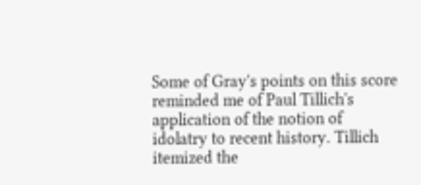Some of Gray's points on this score reminded me of Paul Tillich's application of the notion of idolatry to recent history. Tillich itemized the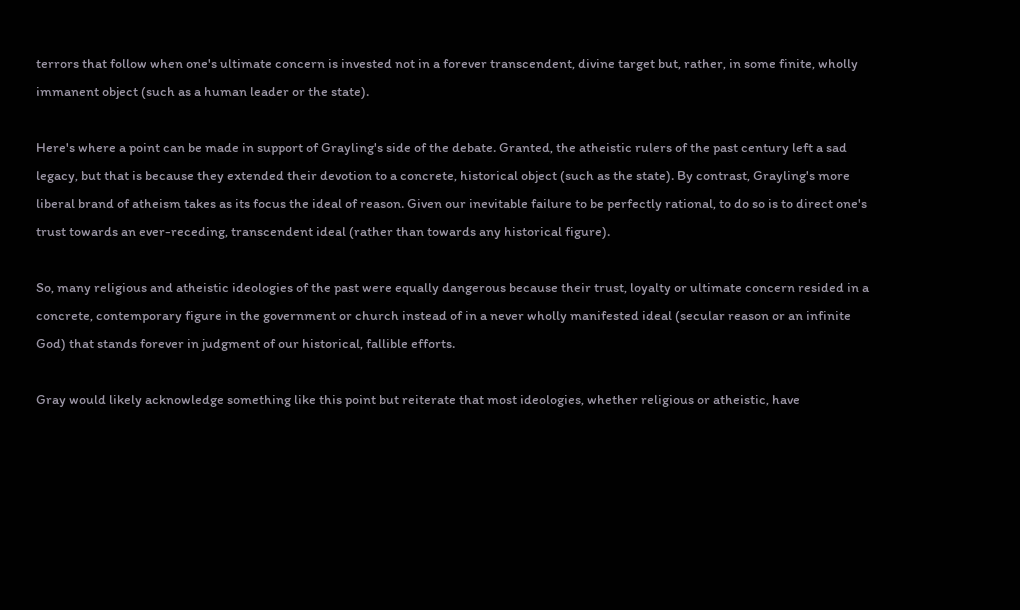terrors that follow when one's ultimate concern is invested not in a forever transcendent, divine target but, rather, in some finite, wholly immanent object (such as a human leader or the state).

Here's where a point can be made in support of Grayling's side of the debate. Granted, the atheistic rulers of the past century left a sad legacy, but that is because they extended their devotion to a concrete, historical object (such as the state). By contrast, Grayling's more liberal brand of atheism takes as its focus the ideal of reason. Given our inevitable failure to be perfectly rational, to do so is to direct one's trust towards an ever-receding, transcendent ideal (rather than towards any historical figure).

So, many religious and atheistic ideologies of the past were equally dangerous because their trust, loyalty or ultimate concern resided in a concrete, contemporary figure in the government or church instead of in a never wholly manifested ideal (secular reason or an infinite God) that stands forever in judgment of our historical, fallible efforts.

Gray would likely acknowledge something like this point but reiterate that most ideologies, whether religious or atheistic, have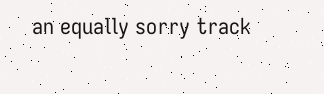an equally sorry track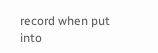record when put into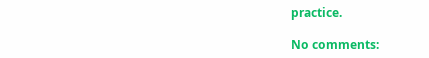practice.

No comments: